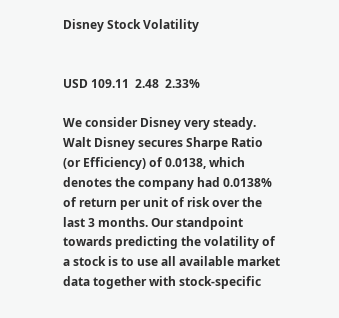Disney Stock Volatility


USD 109.11  2.48  2.33%

We consider Disney very steady. Walt Disney secures Sharpe Ratio (or Efficiency) of 0.0138, which denotes the company had 0.0138% of return per unit of risk over the last 3 months. Our standpoint towards predicting the volatility of a stock is to use all available market data together with stock-specific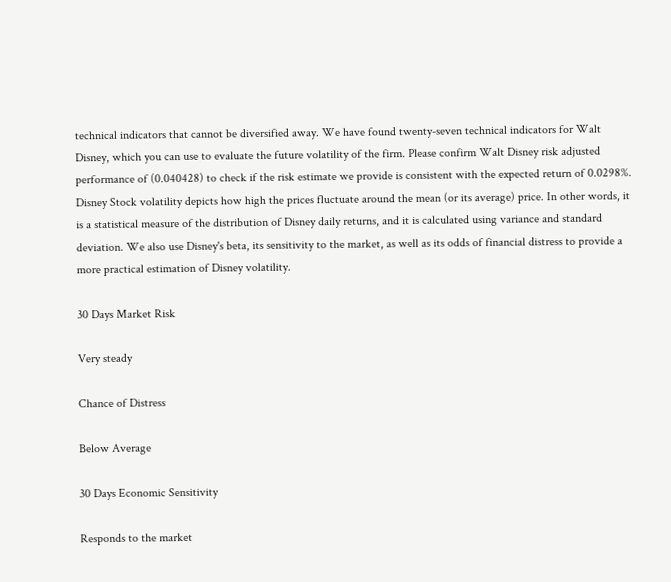technical indicators that cannot be diversified away. We have found twenty-seven technical indicators for Walt Disney, which you can use to evaluate the future volatility of the firm. Please confirm Walt Disney risk adjusted performance of (0.040428) to check if the risk estimate we provide is consistent with the expected return of 0.0298%.
Disney Stock volatility depicts how high the prices fluctuate around the mean (or its average) price. In other words, it is a statistical measure of the distribution of Disney daily returns, and it is calculated using variance and standard deviation. We also use Disney's beta, its sensitivity to the market, as well as its odds of financial distress to provide a more practical estimation of Disney volatility.

30 Days Market Risk

Very steady

Chance of Distress

Below Average

30 Days Economic Sensitivity

Responds to the market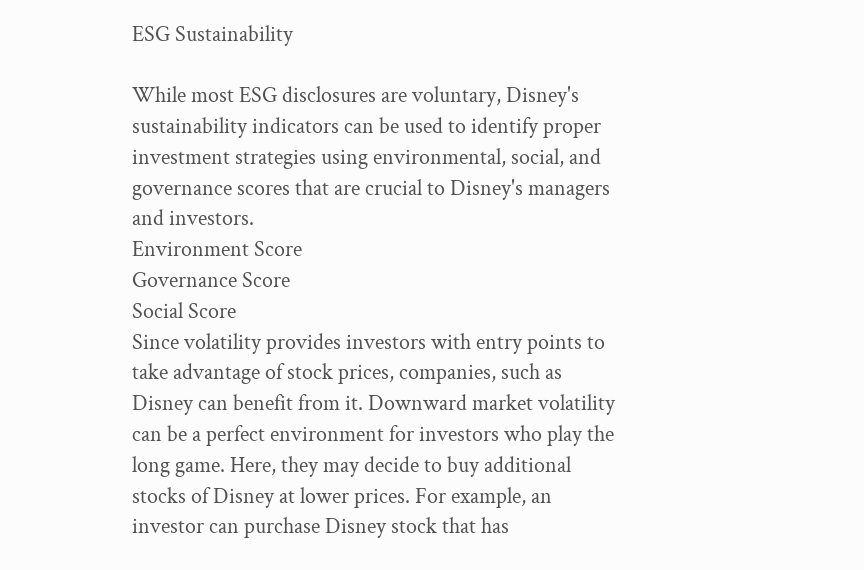ESG Sustainability

While most ESG disclosures are voluntary, Disney's sustainability indicators can be used to identify proper investment strategies using environmental, social, and governance scores that are crucial to Disney's managers and investors.
Environment Score
Governance Score
Social Score
Since volatility provides investors with entry points to take advantage of stock prices, companies, such as Disney can benefit from it. Downward market volatility can be a perfect environment for investors who play the long game. Here, they may decide to buy additional stocks of Disney at lower prices. For example, an investor can purchase Disney stock that has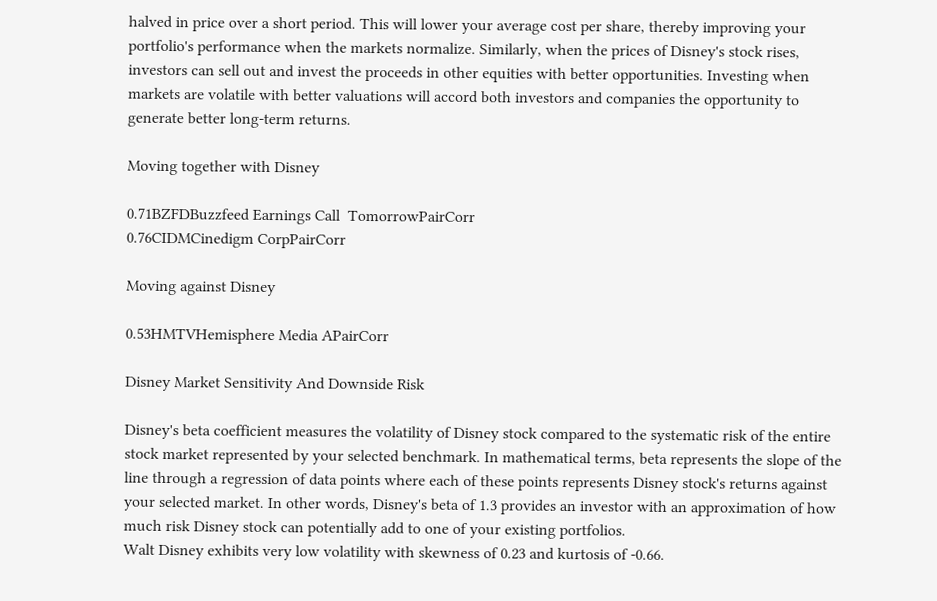halved in price over a short period. This will lower your average cost per share, thereby improving your portfolio's performance when the markets normalize. Similarly, when the prices of Disney's stock rises, investors can sell out and invest the proceeds in other equities with better opportunities. Investing when markets are volatile with better valuations will accord both investors and companies the opportunity to generate better long-term returns.

Moving together with Disney

0.71BZFDBuzzfeed Earnings Call  TomorrowPairCorr
0.76CIDMCinedigm CorpPairCorr

Moving against Disney

0.53HMTVHemisphere Media APairCorr

Disney Market Sensitivity And Downside Risk

Disney's beta coefficient measures the volatility of Disney stock compared to the systematic risk of the entire stock market represented by your selected benchmark. In mathematical terms, beta represents the slope of the line through a regression of data points where each of these points represents Disney stock's returns against your selected market. In other words, Disney's beta of 1.3 provides an investor with an approximation of how much risk Disney stock can potentially add to one of your existing portfolios.
Walt Disney exhibits very low volatility with skewness of 0.23 and kurtosis of -0.66.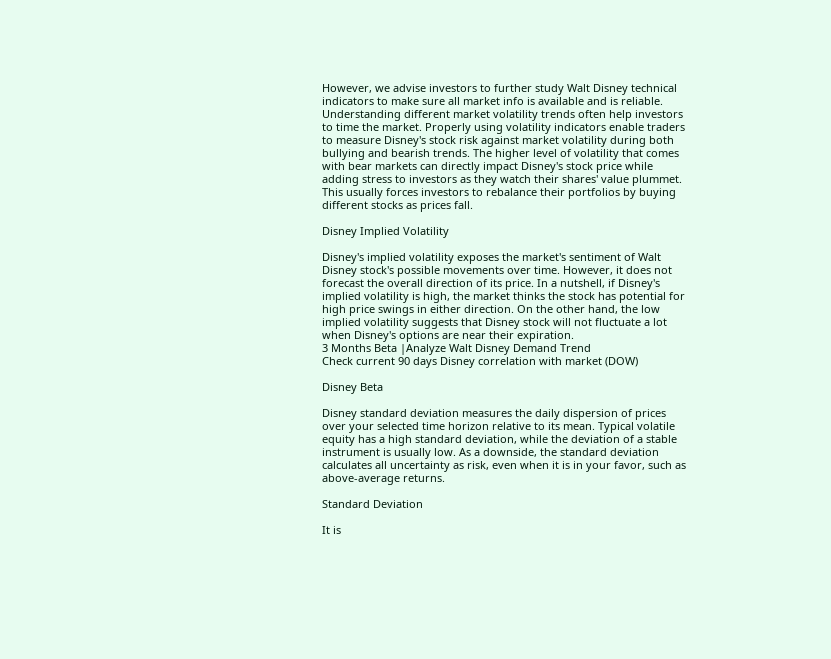However, we advise investors to further study Walt Disney technical indicators to make sure all market info is available and is reliable. Understanding different market volatility trends often help investors to time the market. Properly using volatility indicators enable traders to measure Disney's stock risk against market volatility during both bullying and bearish trends. The higher level of volatility that comes with bear markets can directly impact Disney's stock price while adding stress to investors as they watch their shares' value plummet. This usually forces investors to rebalance their portfolios by buying different stocks as prices fall.

Disney Implied Volatility

Disney's implied volatility exposes the market's sentiment of Walt Disney stock's possible movements over time. However, it does not forecast the overall direction of its price. In a nutshell, if Disney's implied volatility is high, the market thinks the stock has potential for high price swings in either direction. On the other hand, the low implied volatility suggests that Disney stock will not fluctuate a lot when Disney's options are near their expiration.
3 Months Beta |Analyze Walt Disney Demand Trend
Check current 90 days Disney correlation with market (DOW)

Disney Beta

Disney standard deviation measures the daily dispersion of prices over your selected time horizon relative to its mean. Typical volatile equity has a high standard deviation, while the deviation of a stable instrument is usually low. As a downside, the standard deviation calculates all uncertainty as risk, even when it is in your favor, such as above-average returns.

Standard Deviation

It is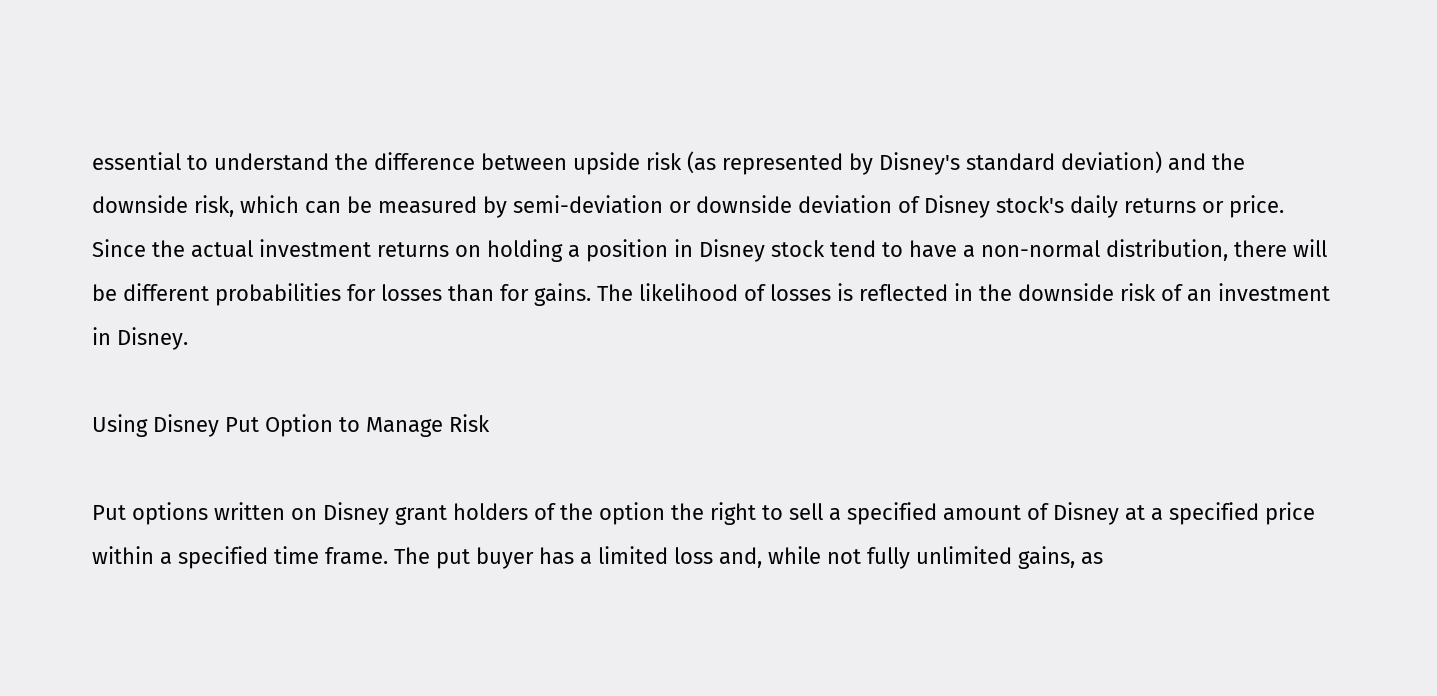essential to understand the difference between upside risk (as represented by Disney's standard deviation) and the downside risk, which can be measured by semi-deviation or downside deviation of Disney stock's daily returns or price. Since the actual investment returns on holding a position in Disney stock tend to have a non-normal distribution, there will be different probabilities for losses than for gains. The likelihood of losses is reflected in the downside risk of an investment in Disney.

Using Disney Put Option to Manage Risk

Put options written on Disney grant holders of the option the right to sell a specified amount of Disney at a specified price within a specified time frame. The put buyer has a limited loss and, while not fully unlimited gains, as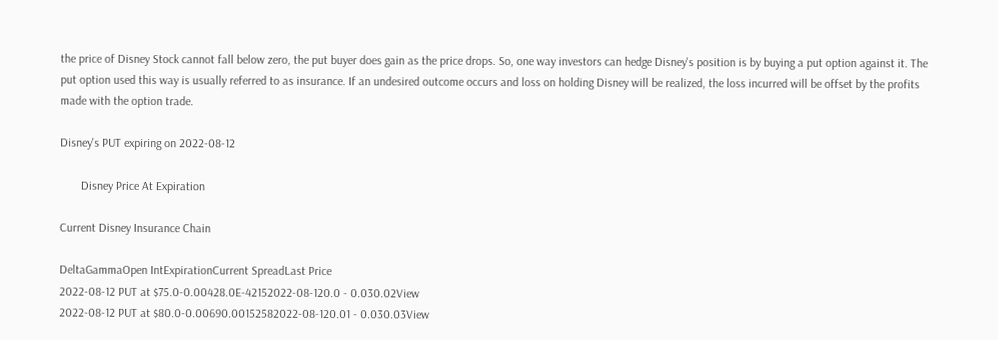the price of Disney Stock cannot fall below zero, the put buyer does gain as the price drops. So, one way investors can hedge Disney's position is by buying a put option against it. The put option used this way is usually referred to as insurance. If an undesired outcome occurs and loss on holding Disney will be realized, the loss incurred will be offset by the profits made with the option trade.

Disney's PUT expiring on 2022-08-12

       Disney Price At Expiration

Current Disney Insurance Chain

DeltaGammaOpen IntExpirationCurrent SpreadLast Price
2022-08-12 PUT at $75.0-0.00428.0E-42152022-08-120.0 - 0.030.02View
2022-08-12 PUT at $80.0-0.00690.00152582022-08-120.01 - 0.030.03View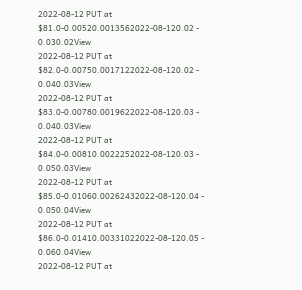2022-08-12 PUT at $81.0-0.00520.0013562022-08-120.02 - 0.030.02View
2022-08-12 PUT at $82.0-0.00750.0017122022-08-120.02 - 0.040.03View
2022-08-12 PUT at $83.0-0.00780.0019622022-08-120.03 - 0.040.03View
2022-08-12 PUT at $84.0-0.00810.0022252022-08-120.03 - 0.050.03View
2022-08-12 PUT at $85.0-0.01060.00262432022-08-120.04 - 0.050.04View
2022-08-12 PUT at $86.0-0.01410.00331022022-08-120.05 - 0.060.04View
2022-08-12 PUT at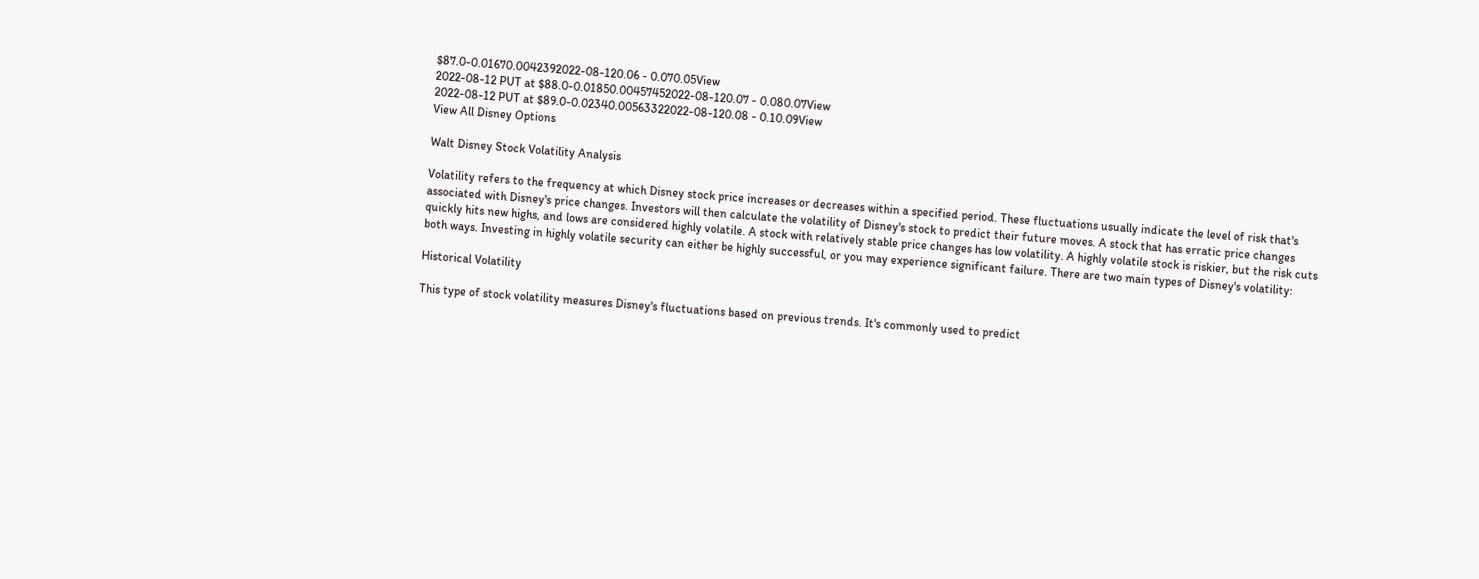$87.0-0.01670.0042392022-08-120.06 - 0.070.05View
2022-08-12 PUT at $88.0-0.01850.00457452022-08-120.07 - 0.080.07View
2022-08-12 PUT at $89.0-0.02340.00563322022-08-120.08 - 0.10.09View
View All Disney Options

Walt Disney Stock Volatility Analysis

Volatility refers to the frequency at which Disney stock price increases or decreases within a specified period. These fluctuations usually indicate the level of risk that's associated with Disney's price changes. Investors will then calculate the volatility of Disney's stock to predict their future moves. A stock that has erratic price changes quickly hits new highs, and lows are considered highly volatile. A stock with relatively stable price changes has low volatility. A highly volatile stock is riskier, but the risk cuts both ways. Investing in highly volatile security can either be highly successful, or you may experience significant failure. There are two main types of Disney's volatility:

Historical Volatility

This type of stock volatility measures Disney's fluctuations based on previous trends. It's commonly used to predict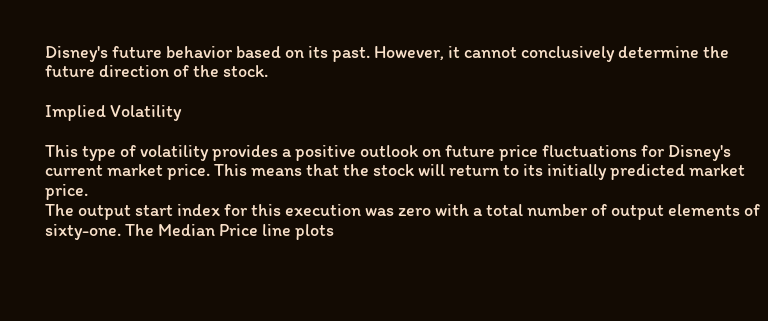Disney's future behavior based on its past. However, it cannot conclusively determine the future direction of the stock.

Implied Volatility

This type of volatility provides a positive outlook on future price fluctuations for Disney's current market price. This means that the stock will return to its initially predicted market price.
The output start index for this execution was zero with a total number of output elements of sixty-one. The Median Price line plots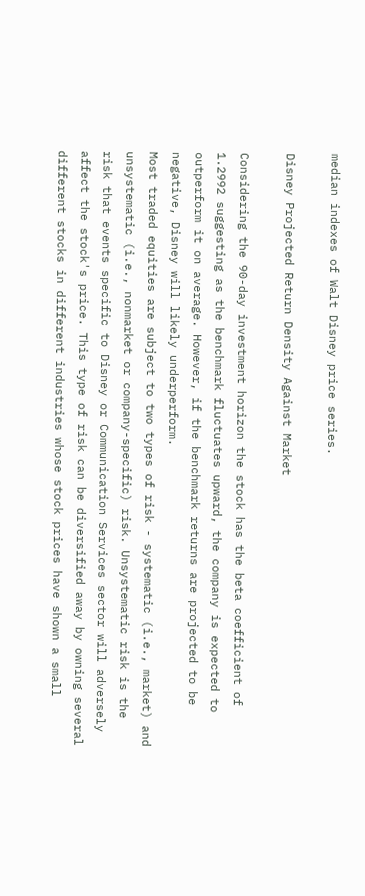median indexes of Walt Disney price series.

Disney Projected Return Density Against Market

Considering the 90-day investment horizon the stock has the beta coefficient of 1.2992 suggesting as the benchmark fluctuates upward, the company is expected to outperform it on average. However, if the benchmark returns are projected to be negative, Disney will likely underperform.
Most traded equities are subject to two types of risk - systematic (i.e., market) and unsystematic (i.e., nonmarket or company-specific) risk. Unsystematic risk is the risk that events specific to Disney or Communication Services sector will adversely affect the stock's price. This type of risk can be diversified away by owning several different stocks in different industries whose stock prices have shown a small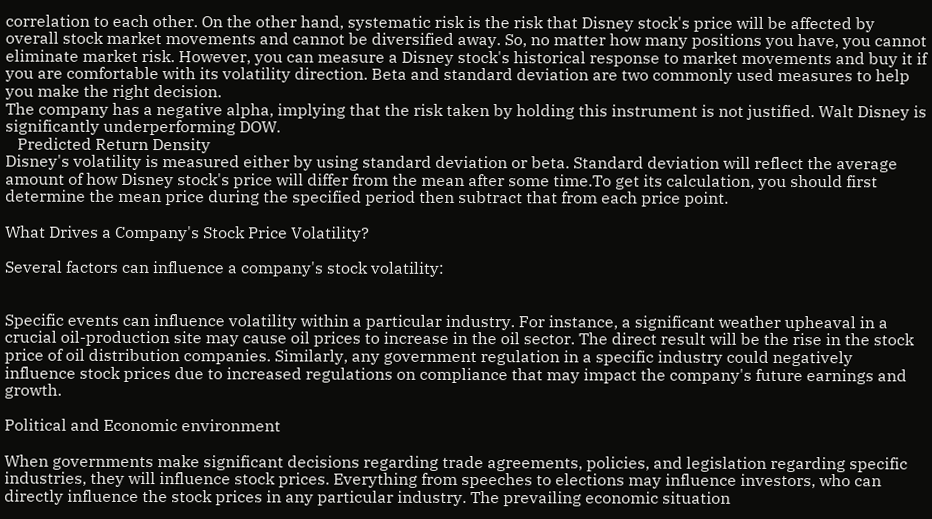correlation to each other. On the other hand, systematic risk is the risk that Disney stock's price will be affected by overall stock market movements and cannot be diversified away. So, no matter how many positions you have, you cannot eliminate market risk. However, you can measure a Disney stock's historical response to market movements and buy it if you are comfortable with its volatility direction. Beta and standard deviation are two commonly used measures to help you make the right decision.
The company has a negative alpha, implying that the risk taken by holding this instrument is not justified. Walt Disney is significantly underperforming DOW.
   Predicted Return Density
Disney's volatility is measured either by using standard deviation or beta. Standard deviation will reflect the average amount of how Disney stock's price will differ from the mean after some time.To get its calculation, you should first determine the mean price during the specified period then subtract that from each price point.

What Drives a Company's Stock Price Volatility?

Several factors can influence a company's stock volatility:


Specific events can influence volatility within a particular industry. For instance, a significant weather upheaval in a crucial oil-production site may cause oil prices to increase in the oil sector. The direct result will be the rise in the stock price of oil distribution companies. Similarly, any government regulation in a specific industry could negatively influence stock prices due to increased regulations on compliance that may impact the company's future earnings and growth.

Political and Economic environment

When governments make significant decisions regarding trade agreements, policies, and legislation regarding specific industries, they will influence stock prices. Everything from speeches to elections may influence investors, who can directly influence the stock prices in any particular industry. The prevailing economic situation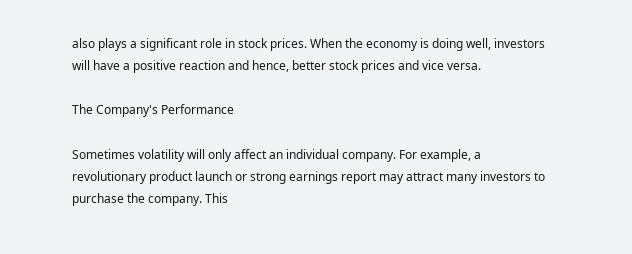also plays a significant role in stock prices. When the economy is doing well, investors will have a positive reaction and hence, better stock prices and vice versa.

The Company's Performance

Sometimes volatility will only affect an individual company. For example, a revolutionary product launch or strong earnings report may attract many investors to purchase the company. This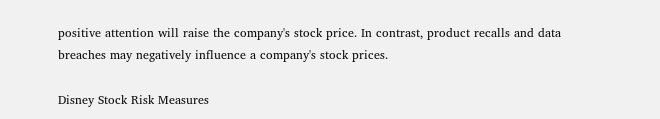positive attention will raise the company's stock price. In contrast, product recalls and data breaches may negatively influence a company's stock prices.

Disney Stock Risk Measures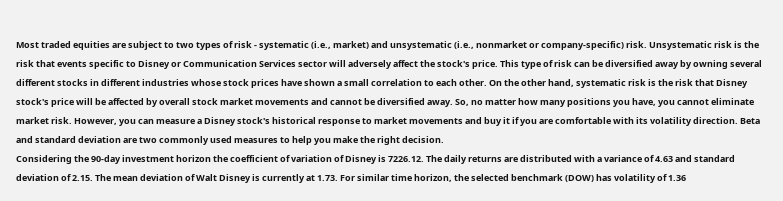Most traded equities are subject to two types of risk - systematic (i.e., market) and unsystematic (i.e., nonmarket or company-specific) risk. Unsystematic risk is the risk that events specific to Disney or Communication Services sector will adversely affect the stock's price. This type of risk can be diversified away by owning several different stocks in different industries whose stock prices have shown a small correlation to each other. On the other hand, systematic risk is the risk that Disney stock's price will be affected by overall stock market movements and cannot be diversified away. So, no matter how many positions you have, you cannot eliminate market risk. However, you can measure a Disney stock's historical response to market movements and buy it if you are comfortable with its volatility direction. Beta and standard deviation are two commonly used measures to help you make the right decision.
Considering the 90-day investment horizon the coefficient of variation of Disney is 7226.12. The daily returns are distributed with a variance of 4.63 and standard deviation of 2.15. The mean deviation of Walt Disney is currently at 1.73. For similar time horizon, the selected benchmark (DOW) has volatility of 1.36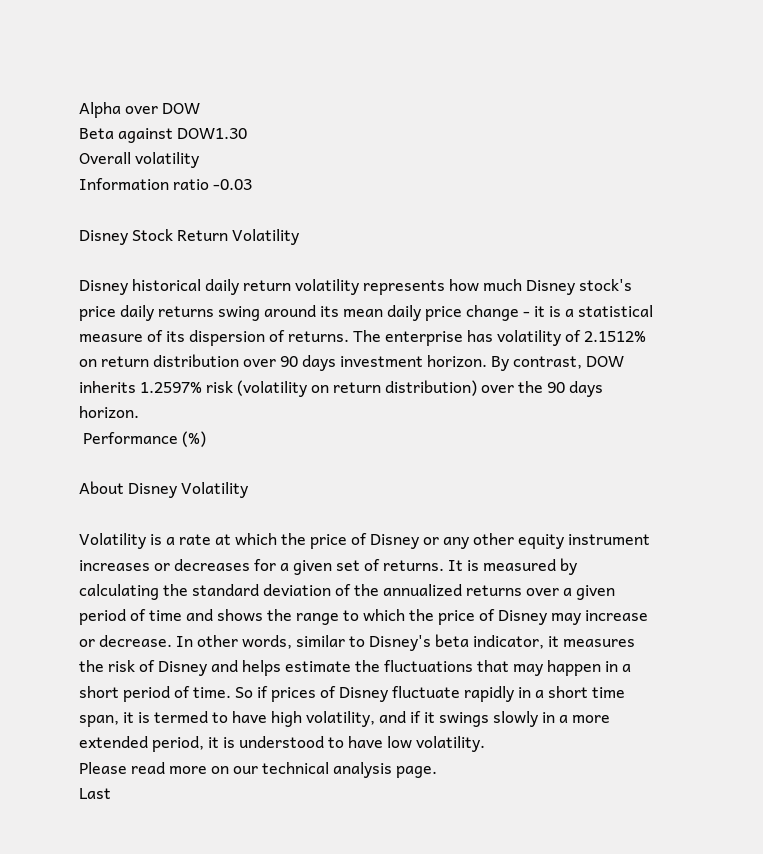Alpha over DOW
Beta against DOW1.30
Overall volatility
Information ratio -0.03

Disney Stock Return Volatility

Disney historical daily return volatility represents how much Disney stock's price daily returns swing around its mean daily price change - it is a statistical measure of its dispersion of returns. The enterprise has volatility of 2.1512% on return distribution over 90 days investment horizon. By contrast, DOW inherits 1.2597% risk (volatility on return distribution) over the 90 days horizon.
 Performance (%)

About Disney Volatility

Volatility is a rate at which the price of Disney or any other equity instrument increases or decreases for a given set of returns. It is measured by calculating the standard deviation of the annualized returns over a given period of time and shows the range to which the price of Disney may increase or decrease. In other words, similar to Disney's beta indicator, it measures the risk of Disney and helps estimate the fluctuations that may happen in a short period of time. So if prices of Disney fluctuate rapidly in a short time span, it is termed to have high volatility, and if it swings slowly in a more extended period, it is understood to have low volatility.
Please read more on our technical analysis page.
Last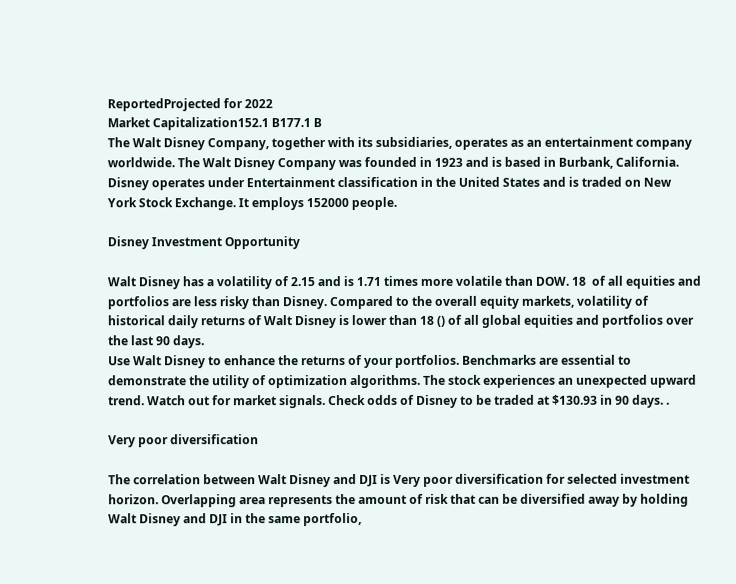ReportedProjected for 2022
Market Capitalization152.1 B177.1 B
The Walt Disney Company, together with its subsidiaries, operates as an entertainment company worldwide. The Walt Disney Company was founded in 1923 and is based in Burbank, California. Disney operates under Entertainment classification in the United States and is traded on New York Stock Exchange. It employs 152000 people.

Disney Investment Opportunity

Walt Disney has a volatility of 2.15 and is 1.71 times more volatile than DOW. 18  of all equities and portfolios are less risky than Disney. Compared to the overall equity markets, volatility of historical daily returns of Walt Disney is lower than 18 () of all global equities and portfolios over the last 90 days.
Use Walt Disney to enhance the returns of your portfolios. Benchmarks are essential to demonstrate the utility of optimization algorithms. The stock experiences an unexpected upward trend. Watch out for market signals. Check odds of Disney to be traded at $130.93 in 90 days. .

Very poor diversification

The correlation between Walt Disney and DJI is Very poor diversification for selected investment horizon. Overlapping area represents the amount of risk that can be diversified away by holding Walt Disney and DJI in the same portfolio,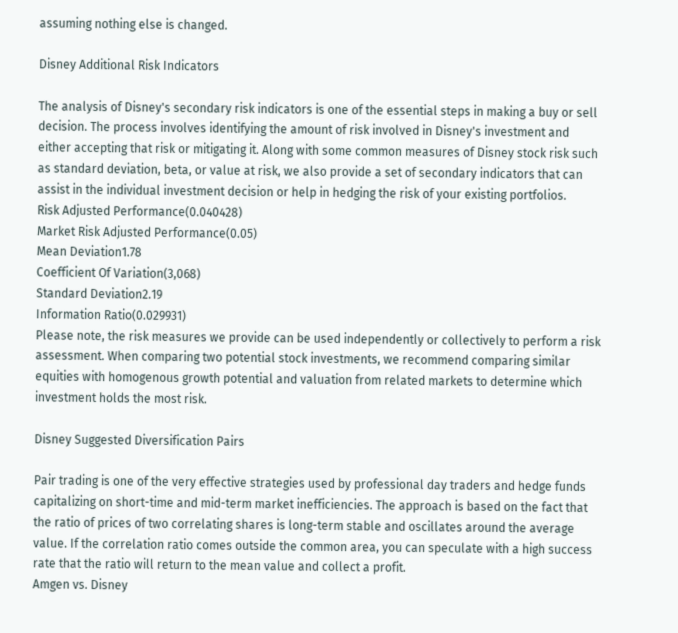assuming nothing else is changed.

Disney Additional Risk Indicators

The analysis of Disney's secondary risk indicators is one of the essential steps in making a buy or sell decision. The process involves identifying the amount of risk involved in Disney's investment and either accepting that risk or mitigating it. Along with some common measures of Disney stock risk such as standard deviation, beta, or value at risk, we also provide a set of secondary indicators that can assist in the individual investment decision or help in hedging the risk of your existing portfolios.
Risk Adjusted Performance(0.040428)
Market Risk Adjusted Performance(0.05)
Mean Deviation1.78
Coefficient Of Variation(3,068)
Standard Deviation2.19
Information Ratio(0.029931)
Please note, the risk measures we provide can be used independently or collectively to perform a risk assessment. When comparing two potential stock investments, we recommend comparing similar equities with homogenous growth potential and valuation from related markets to determine which investment holds the most risk.

Disney Suggested Diversification Pairs

Pair trading is one of the very effective strategies used by professional day traders and hedge funds capitalizing on short-time and mid-term market inefficiencies. The approach is based on the fact that the ratio of prices of two correlating shares is long-term stable and oscillates around the average value. If the correlation ratio comes outside the common area, you can speculate with a high success rate that the ratio will return to the mean value and collect a profit.
Amgen vs. Disney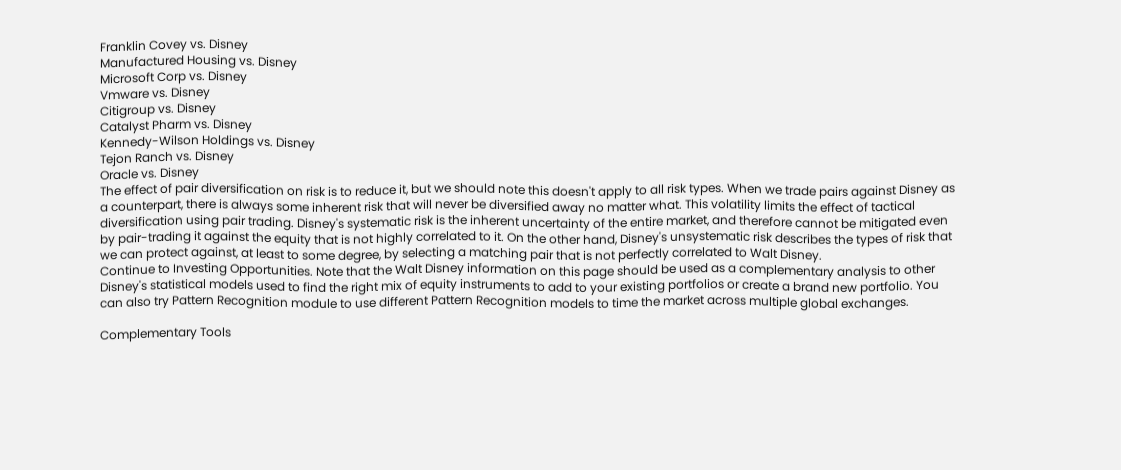Franklin Covey vs. Disney
Manufactured Housing vs. Disney
Microsoft Corp vs. Disney
Vmware vs. Disney
Citigroup vs. Disney
Catalyst Pharm vs. Disney
Kennedy-Wilson Holdings vs. Disney
Tejon Ranch vs. Disney
Oracle vs. Disney
The effect of pair diversification on risk is to reduce it, but we should note this doesn't apply to all risk types. When we trade pairs against Disney as a counterpart, there is always some inherent risk that will never be diversified away no matter what. This volatility limits the effect of tactical diversification using pair trading. Disney's systematic risk is the inherent uncertainty of the entire market, and therefore cannot be mitigated even by pair-trading it against the equity that is not highly correlated to it. On the other hand, Disney's unsystematic risk describes the types of risk that we can protect against, at least to some degree, by selecting a matching pair that is not perfectly correlated to Walt Disney.
Continue to Investing Opportunities. Note that the Walt Disney information on this page should be used as a complementary analysis to other Disney's statistical models used to find the right mix of equity instruments to add to your existing portfolios or create a brand new portfolio. You can also try Pattern Recognition module to use different Pattern Recognition models to time the market across multiple global exchanges.

Complementary Tools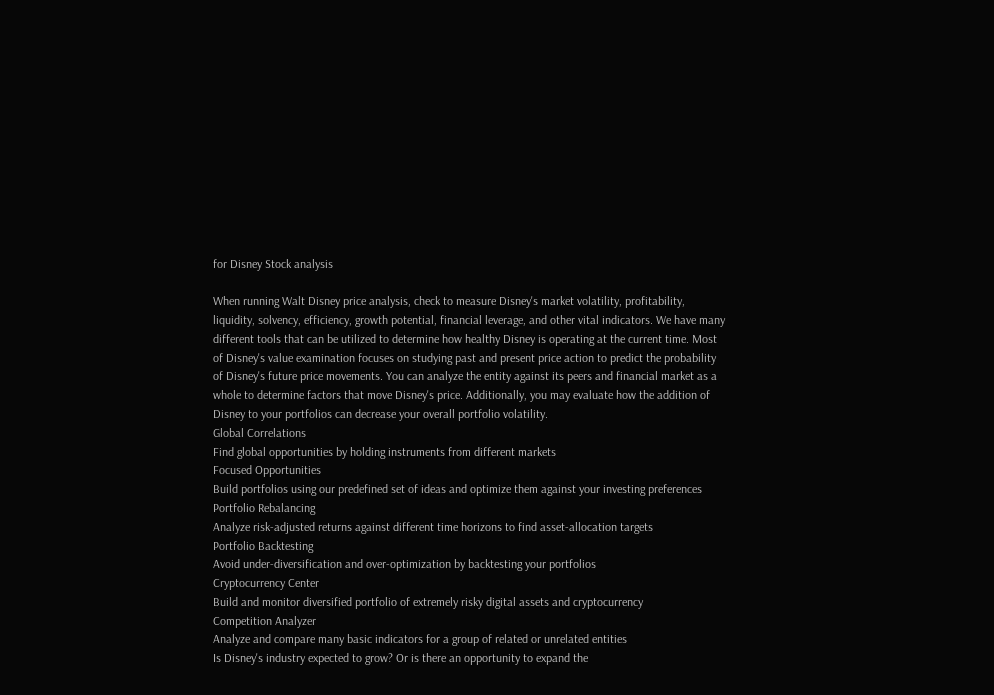for Disney Stock analysis

When running Walt Disney price analysis, check to measure Disney's market volatility, profitability, liquidity, solvency, efficiency, growth potential, financial leverage, and other vital indicators. We have many different tools that can be utilized to determine how healthy Disney is operating at the current time. Most of Disney's value examination focuses on studying past and present price action to predict the probability of Disney's future price movements. You can analyze the entity against its peers and financial market as a whole to determine factors that move Disney's price. Additionally, you may evaluate how the addition of Disney to your portfolios can decrease your overall portfolio volatility.
Global Correlations
Find global opportunities by holding instruments from different markets
Focused Opportunities
Build portfolios using our predefined set of ideas and optimize them against your investing preferences
Portfolio Rebalancing
Analyze risk-adjusted returns against different time horizons to find asset-allocation targets
Portfolio Backtesting
Avoid under-diversification and over-optimization by backtesting your portfolios
Cryptocurrency Center
Build and monitor diversified portfolio of extremely risky digital assets and cryptocurrency
Competition Analyzer
Analyze and compare many basic indicators for a group of related or unrelated entities
Is Disney's industry expected to grow? Or is there an opportunity to expand the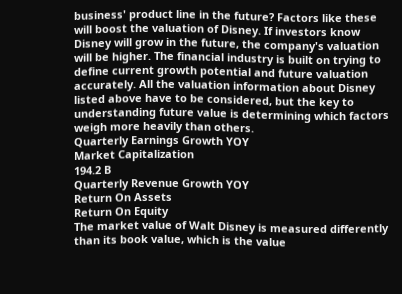business' product line in the future? Factors like these will boost the valuation of Disney. If investors know Disney will grow in the future, the company's valuation will be higher. The financial industry is built on trying to define current growth potential and future valuation accurately. All the valuation information about Disney listed above have to be considered, but the key to understanding future value is determining which factors weigh more heavily than others.
Quarterly Earnings Growth YOY
Market Capitalization
194.2 B
Quarterly Revenue Growth YOY
Return On Assets
Return On Equity
The market value of Walt Disney is measured differently than its book value, which is the value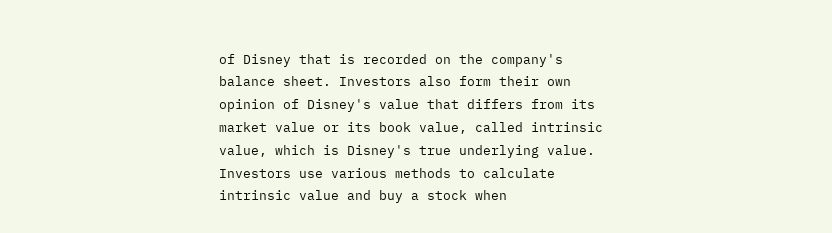of Disney that is recorded on the company's balance sheet. Investors also form their own opinion of Disney's value that differs from its market value or its book value, called intrinsic value, which is Disney's true underlying value. Investors use various methods to calculate intrinsic value and buy a stock when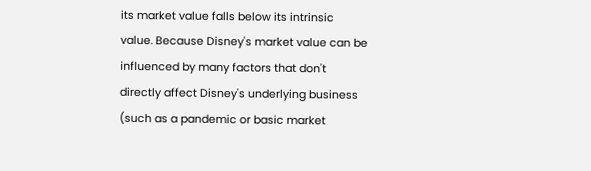its market value falls below its intrinsic value. Because Disney's market value can be influenced by many factors that don't directly affect Disney's underlying business (such as a pandemic or basic market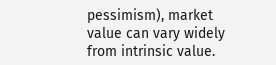pessimism), market value can vary widely from intrinsic value.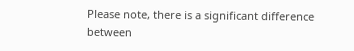Please note, there is a significant difference between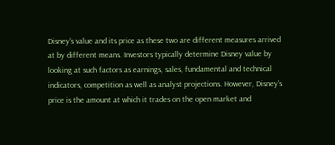Disney's value and its price as these two are different measures arrived at by different means. Investors typically determine Disney value by looking at such factors as earnings, sales, fundamental and technical indicators, competition as well as analyst projections. However, Disney's price is the amount at which it trades on the open market and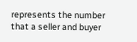represents the number that a seller and buyer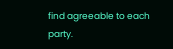find agreeable to each party.